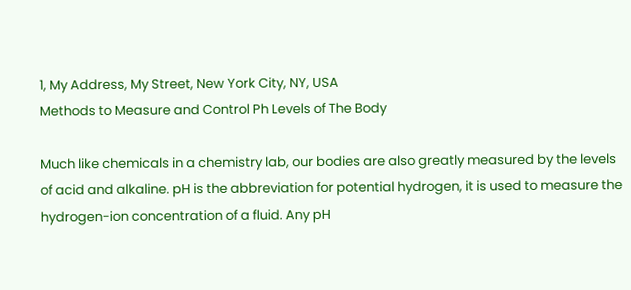1, My Address, My Street, New York City, NY, USA
Methods to Measure and Control Ph Levels of The Body

Much like chemicals in a chemistry lab, our bodies are also greatly measured by the levels of acid and alkaline. pH is the abbreviation for potential hydrogen, it is used to measure the hydrogen-ion concentration of a fluid. Any pH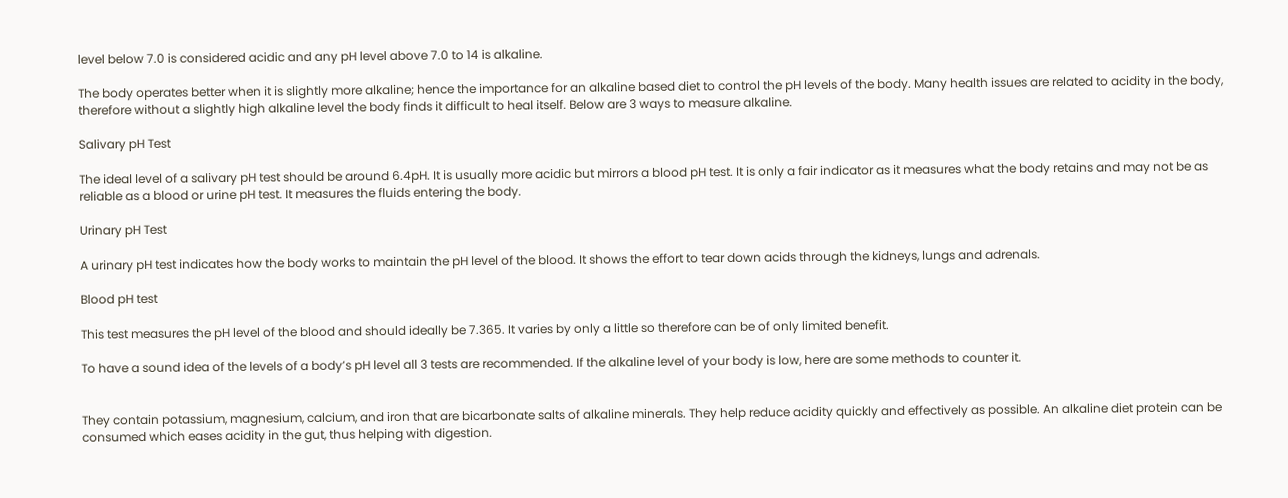level below 7.0 is considered acidic and any pH level above 7.0 to 14 is alkaline.

The body operates better when it is slightly more alkaline; hence the importance for an alkaline based diet to control the pH levels of the body. Many health issues are related to acidity in the body, therefore without a slightly high alkaline level the body finds it difficult to heal itself. Below are 3 ways to measure alkaline.

Salivary pH Test

The ideal level of a salivary pH test should be around 6.4pH. It is usually more acidic but mirrors a blood pH test. It is only a fair indicator as it measures what the body retains and may not be as reliable as a blood or urine pH test. It measures the fluids entering the body.

Urinary pH Test

A urinary pH test indicates how the body works to maintain the pH level of the blood. It shows the effort to tear down acids through the kidneys, lungs and adrenals.

Blood pH test

This test measures the pH level of the blood and should ideally be 7.365. It varies by only a little so therefore can be of only limited benefit.

To have a sound idea of the levels of a body’s pH level all 3 tests are recommended. If the alkaline level of your body is low, here are some methods to counter it.


They contain potassium, magnesium, calcium, and iron that are bicarbonate salts of alkaline minerals. They help reduce acidity quickly and effectively as possible. An alkaline diet protein can be consumed which eases acidity in the gut, thus helping with digestion.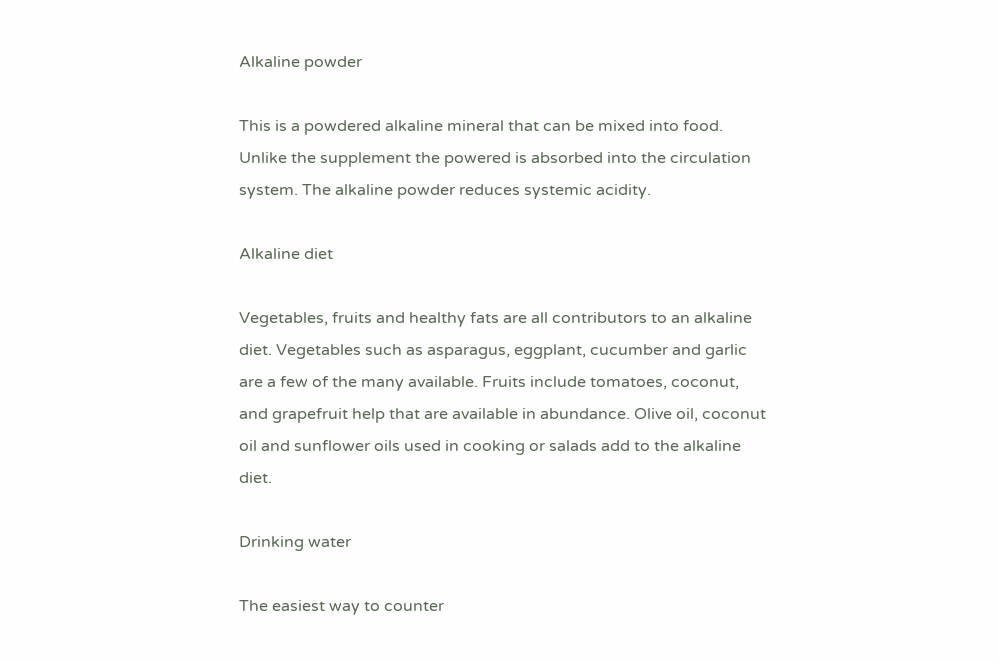Alkaline powder

This is a powdered alkaline mineral that can be mixed into food. Unlike the supplement the powered is absorbed into the circulation system. The alkaline powder reduces systemic acidity.

Alkaline diet

Vegetables, fruits and healthy fats are all contributors to an alkaline diet. Vegetables such as asparagus, eggplant, cucumber and garlic are a few of the many available. Fruits include tomatoes, coconut, and grapefruit help that are available in abundance. Olive oil, coconut oil and sunflower oils used in cooking or salads add to the alkaline diet.

Drinking water

The easiest way to counter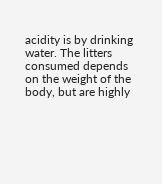acidity is by drinking water. The litters consumed depends on the weight of the body, but are highly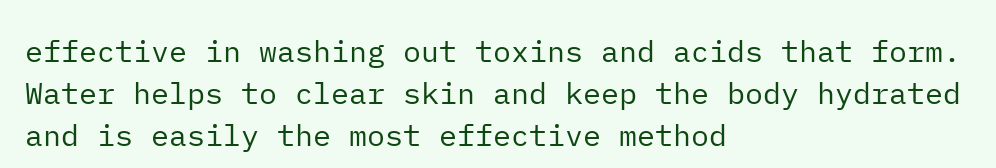effective in washing out toxins and acids that form. Water helps to clear skin and keep the body hydrated and is easily the most effective method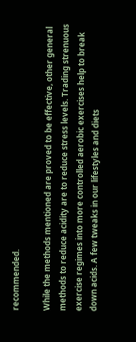recommended.

While the methods mentioned are proved to be effective, other general methods to reduce acidity are to reduce stress levels. Trading strenuous exercise regimes into more controlled aerobic exercises help to break down acids. A few tweaks in our lifestyles and diets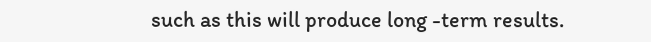such as this will produce long -term results.